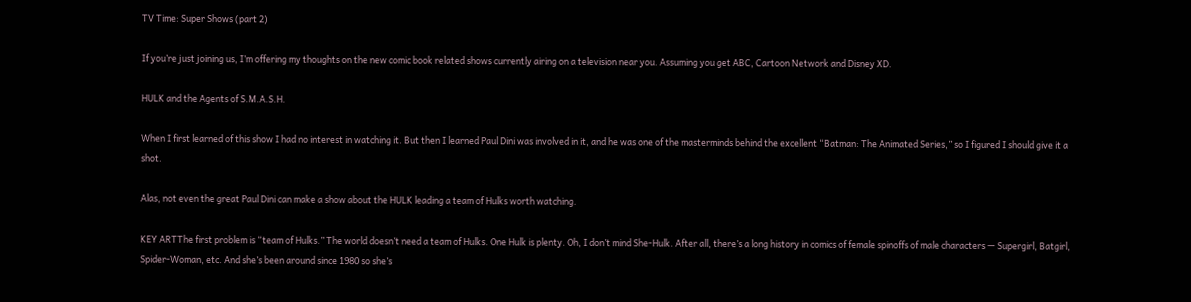TV Time: Super Shows (part 2)

If you’re just joining us, I’m offering my thoughts on the new comic book related shows currently airing on a television near you. Assuming you get ABC, Cartoon Network and Disney XD.

HULK and the Agents of S.M.A.S.H.

When I first learned of this show I had no interest in watching it. But then I learned Paul Dini was involved in it, and he was one of the masterminds behind the excellent “Batman: The Animated Series,” so I figured I should give it a shot.

Alas, not even the great Paul Dini can make a show about the HULK leading a team of Hulks worth watching.

KEY ARTThe first problem is “team of Hulks.” The world doesn’t need a team of Hulks. One Hulk is plenty. Oh, I don’t mind She-Hulk. After all, there’s a long history in comics of female spinoffs of male characters — Supergirl, Batgirl, Spider-Woman, etc. And she’s been around since 1980 so she’s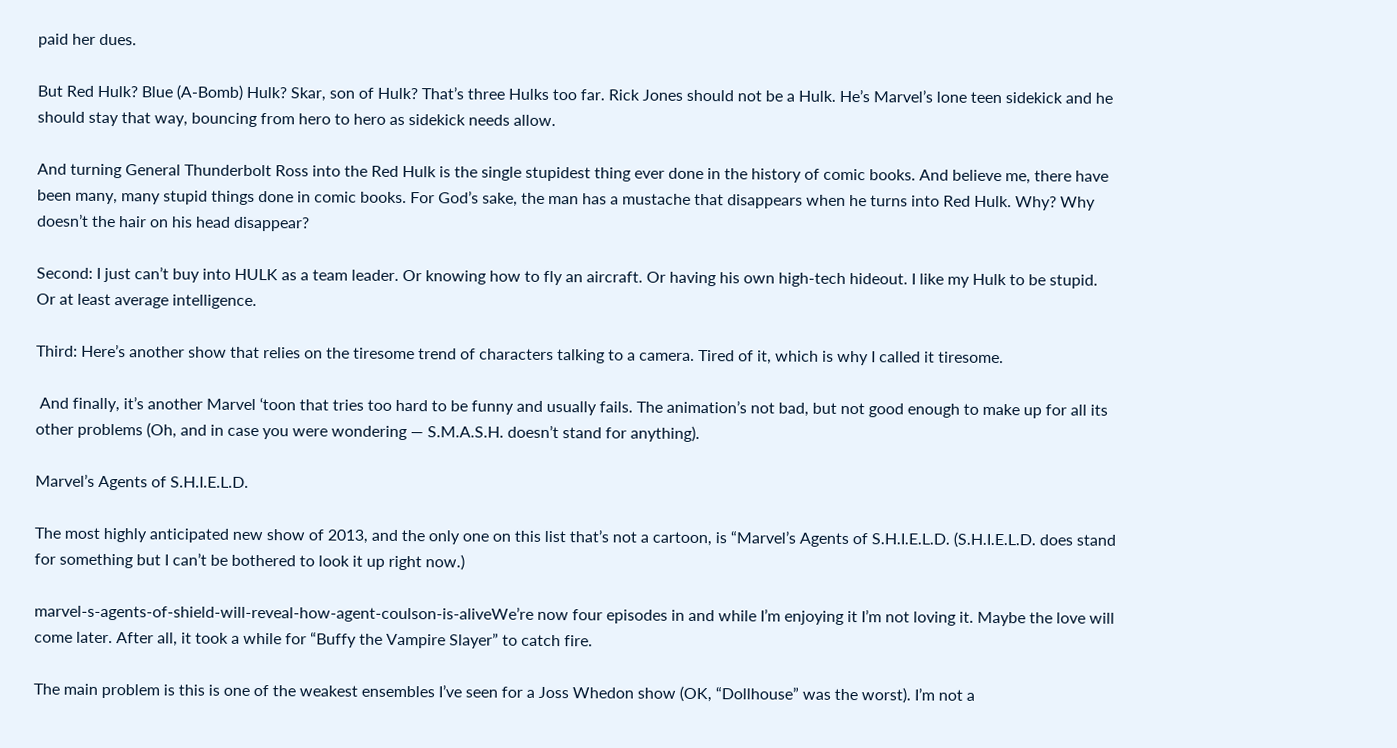paid her dues.

But Red Hulk? Blue (A-Bomb) Hulk? Skar, son of Hulk? That’s three Hulks too far. Rick Jones should not be a Hulk. He’s Marvel’s lone teen sidekick and he should stay that way, bouncing from hero to hero as sidekick needs allow.

And turning General Thunderbolt Ross into the Red Hulk is the single stupidest thing ever done in the history of comic books. And believe me, there have been many, many stupid things done in comic books. For God’s sake, the man has a mustache that disappears when he turns into Red Hulk. Why? Why doesn’t the hair on his head disappear?

Second: I just can’t buy into HULK as a team leader. Or knowing how to fly an aircraft. Or having his own high-tech hideout. I like my Hulk to be stupid. Or at least average intelligence.

Third: Here’s another show that relies on the tiresome trend of characters talking to a camera. Tired of it, which is why I called it tiresome.

 And finally, it’s another Marvel ‘toon that tries too hard to be funny and usually fails. The animation’s not bad, but not good enough to make up for all its other problems (Oh, and in case you were wondering — S.M.A.S.H. doesn’t stand for anything).

Marvel’s Agents of S.H.I.E.L.D.

The most highly anticipated new show of 2013, and the only one on this list that’s not a cartoon, is “Marvel’s Agents of S.H.I.E.L.D. (S.H.I.E.L.D. does stand for something but I can’t be bothered to look it up right now.)

marvel-s-agents-of-shield-will-reveal-how-agent-coulson-is-aliveWe’re now four episodes in and while I’m enjoying it I’m not loving it. Maybe the love will come later. After all, it took a while for “Buffy the Vampire Slayer” to catch fire.

The main problem is this is one of the weakest ensembles I’ve seen for a Joss Whedon show (OK, “Dollhouse” was the worst). I’m not a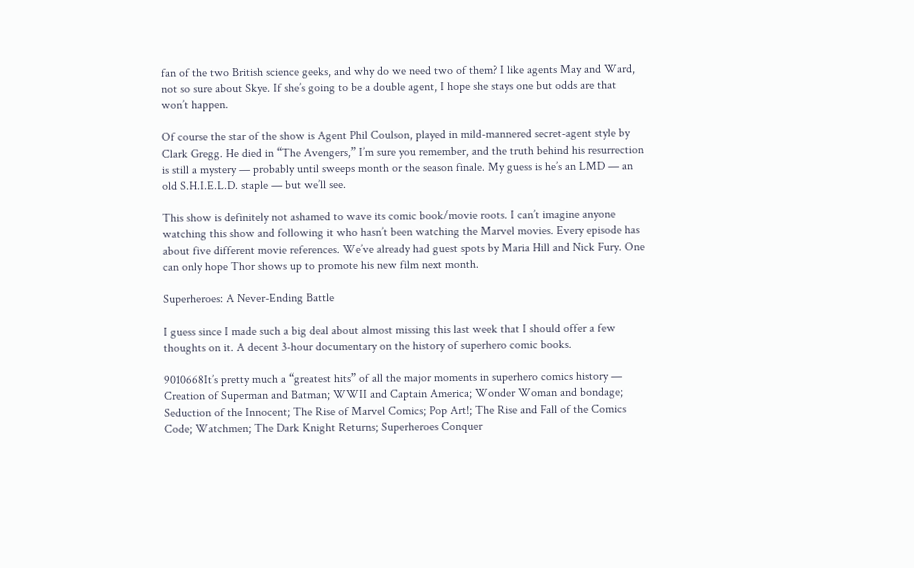fan of the two British science geeks, and why do we need two of them? I like agents May and Ward, not so sure about Skye. If she’s going to be a double agent, I hope she stays one but odds are that won’t happen.

Of course the star of the show is Agent Phil Coulson, played in mild-mannered secret-agent style by Clark Gregg. He died in “The Avengers,” I’m sure you remember, and the truth behind his resurrection is still a mystery — probably until sweeps month or the season finale. My guess is he’s an LMD — an old S.H.I.E.L.D. staple — but we’ll see.

This show is definitely not ashamed to wave its comic book/movie roots. I can’t imagine anyone watching this show and following it who hasn’t been watching the Marvel movies. Every episode has about five different movie references. We’ve already had guest spots by Maria Hill and Nick Fury. One can only hope Thor shows up to promote his new film next month.

Superheroes: A Never-Ending Battle

I guess since I made such a big deal about almost missing this last week that I should offer a few thoughts on it. A decent 3-hour documentary on the history of superhero comic books.

9010668It’s pretty much a “greatest hits” of all the major moments in superhero comics history — Creation of Superman and Batman; WWII and Captain America; Wonder Woman and bondage; Seduction of the Innocent; The Rise of Marvel Comics; Pop Art!; The Rise and Fall of the Comics Code; Watchmen; The Dark Knight Returns; Superheroes Conquer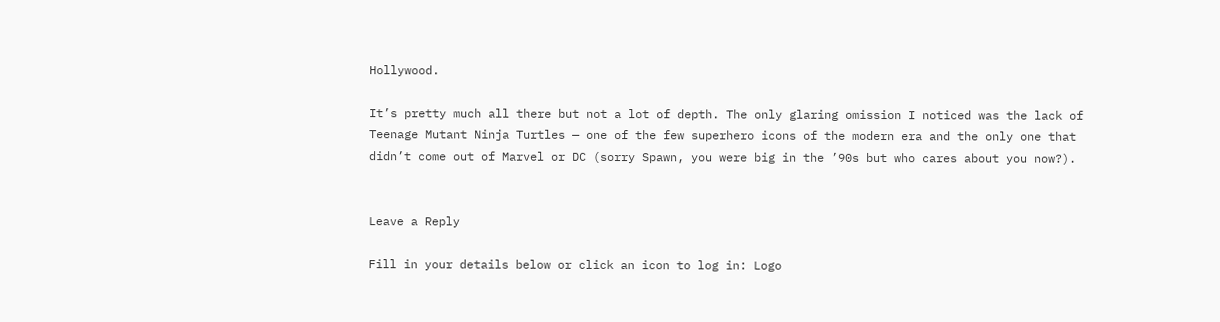Hollywood.

It’s pretty much all there but not a lot of depth. The only glaring omission I noticed was the lack of Teenage Mutant Ninja Turtles — one of the few superhero icons of the modern era and the only one that didn’t come out of Marvel or DC (sorry Spawn, you were big in the ’90s but who cares about you now?).


Leave a Reply

Fill in your details below or click an icon to log in: Logo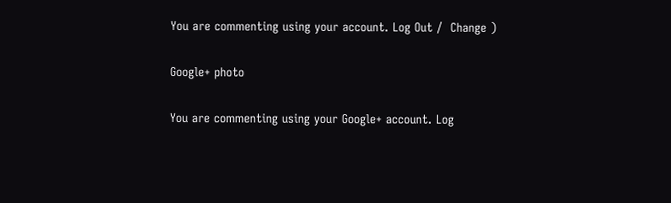You are commenting using your account. Log Out /  Change )

Google+ photo

You are commenting using your Google+ account. Log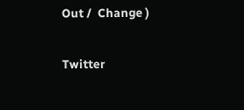Out /  Change )

Twitter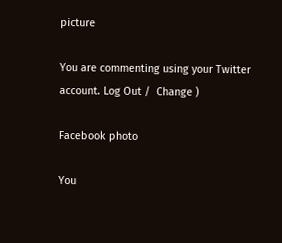picture

You are commenting using your Twitter account. Log Out /  Change )

Facebook photo

You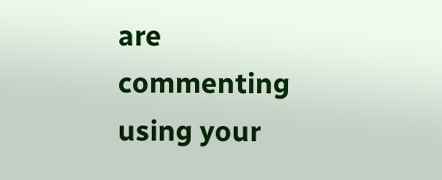are commenting using your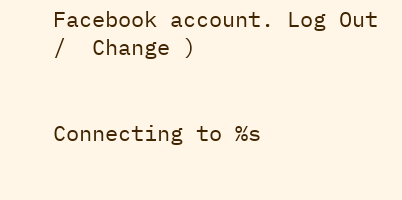Facebook account. Log Out /  Change )


Connecting to %s